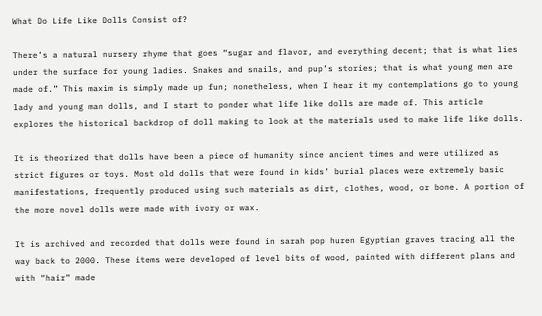What Do Life Like Dolls Consist of?

There’s a natural nursery rhyme that goes “sugar and flavor, and everything decent; that is what lies under the surface for young ladies. Snakes and snails, and pup’s stories; that is what young men are made of.” This maxim is simply made up fun; nonetheless, when I hear it my contemplations go to young lady and young man dolls, and I start to ponder what life like dolls are made of. This article explores the historical backdrop of doll making to look at the materials used to make life like dolls.

It is theorized that dolls have been a piece of humanity since ancient times and were utilized as strict figures or toys. Most old dolls that were found in kids’ burial places were extremely basic manifestations, frequently produced using such materials as dirt, clothes, wood, or bone. A portion of the more novel dolls were made with ivory or wax.

It is archived and recorded that dolls were found in sarah pop huren Egyptian graves tracing all the way back to 2000. These items were developed of level bits of wood, painted with different plans and with “hair” made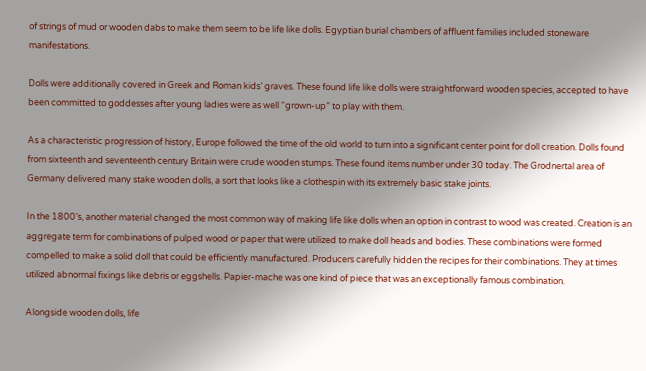of strings of mud or wooden dabs to make them seem to be life like dolls. Egyptian burial chambers of affluent families included stoneware manifestations.

Dolls were additionally covered in Greek and Roman kids’ graves. These found life like dolls were straightforward wooden species, accepted to have been committed to goddesses after young ladies were as well “grown-up” to play with them.

As a characteristic progression of history, Europe followed the time of the old world to turn into a significant center point for doll creation. Dolls found from sixteenth and seventeenth century Britain were crude wooden stumps. These found items number under 30 today. The Grodnertal area of Germany delivered many stake wooden dolls, a sort that looks like a clothespin with its extremely basic stake joints.

In the 1800’s, another material changed the most common way of making life like dolls when an option in contrast to wood was created. Creation is an aggregate term for combinations of pulped wood or paper that were utilized to make doll heads and bodies. These combinations were formed compelled to make a solid doll that could be efficiently manufactured. Producers carefully hidden the recipes for their combinations. They at times utilized abnormal fixings like debris or eggshells. Papier-mache was one kind of piece that was an exceptionally famous combination.

Alongside wooden dolls, life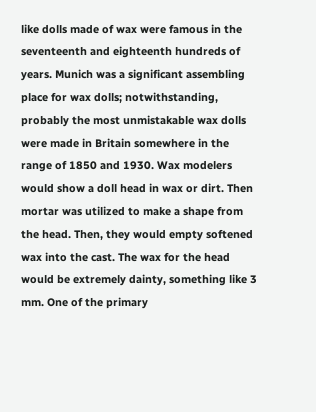like dolls made of wax were famous in the seventeenth and eighteenth hundreds of years. Munich was a significant assembling place for wax dolls; notwithstanding, probably the most unmistakable wax dolls were made in Britain somewhere in the range of 1850 and 1930. Wax modelers would show a doll head in wax or dirt. Then mortar was utilized to make a shape from the head. Then, they would empty softened wax into the cast. The wax for the head would be extremely dainty, something like 3 mm. One of the primary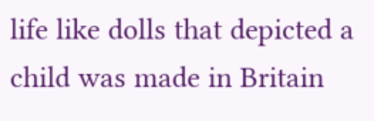life like dolls that depicted a child was made in Britain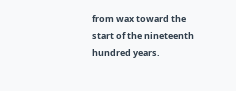from wax toward the start of the nineteenth hundred years.